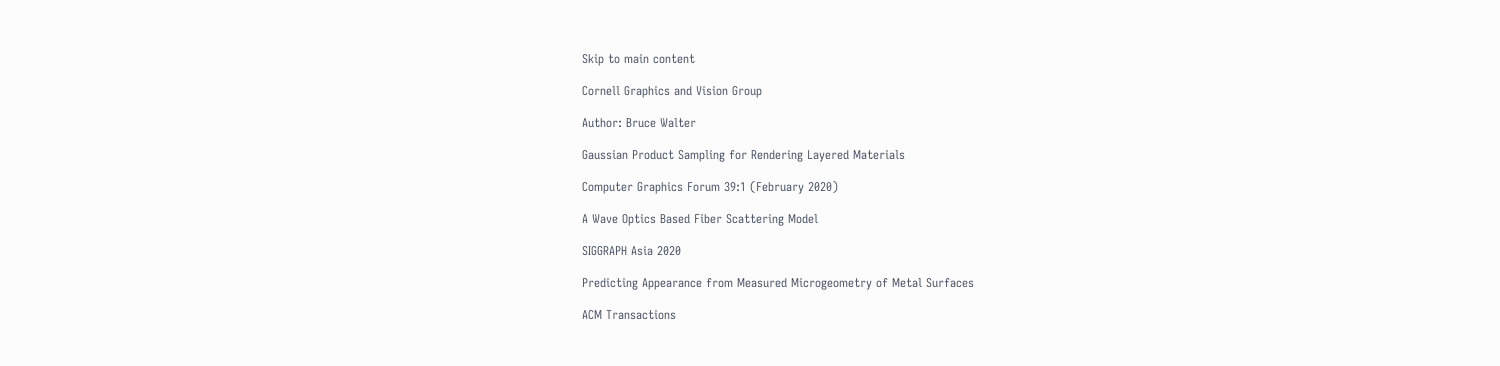Skip to main content

Cornell Graphics and Vision Group

Author: Bruce Walter

Gaussian Product Sampling for Rendering Layered Materials

Computer Graphics Forum 39:1 (February 2020)

A Wave Optics Based Fiber Scattering Model

SIGGRAPH Asia 2020

Predicting Appearance from Measured Microgeometry of Metal Surfaces

ACM Transactions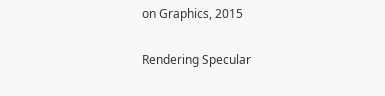on Graphics, 2015

Rendering Specular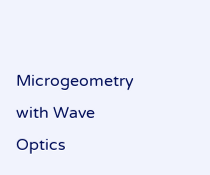Microgeometry with Wave Optics